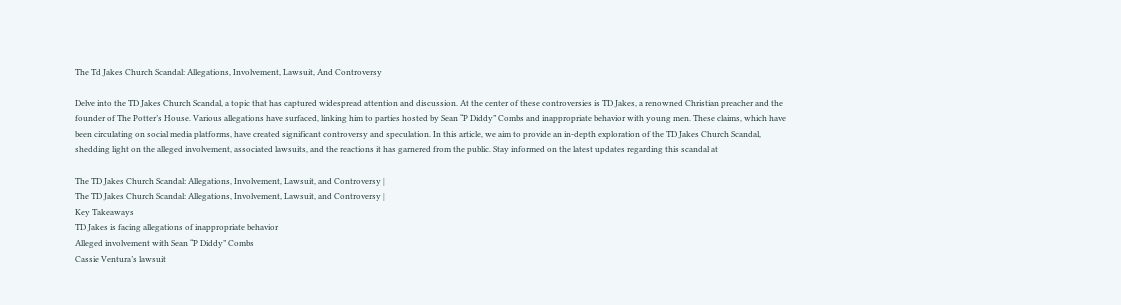The Td Jakes Church Scandal: Allegations, Involvement, Lawsuit, And Controversy

Delve into the TD Jakes Church Scandal, a topic that has captured widespread attention and discussion. At the center of these controversies is TD Jakes, a renowned Christian preacher and the founder of The Potter’s House. Various allegations have surfaced, linking him to parties hosted by Sean “P Diddy” Combs and inappropriate behavior with young men. These claims, which have been circulating on social media platforms, have created significant controversy and speculation. In this article, we aim to provide an in-depth exploration of the TD Jakes Church Scandal, shedding light on the alleged involvement, associated lawsuits, and the reactions it has garnered from the public. Stay informed on the latest updates regarding this scandal at

The TD Jakes Church Scandal: Allegations, Involvement, Lawsuit, and Controversy |
The TD Jakes Church Scandal: Allegations, Involvement, Lawsuit, and Controversy |
Key Takeaways
TD Jakes is facing allegations of inappropriate behavior
Alleged involvement with Sean “P Diddy” Combs
Cassie Ventura’s lawsuit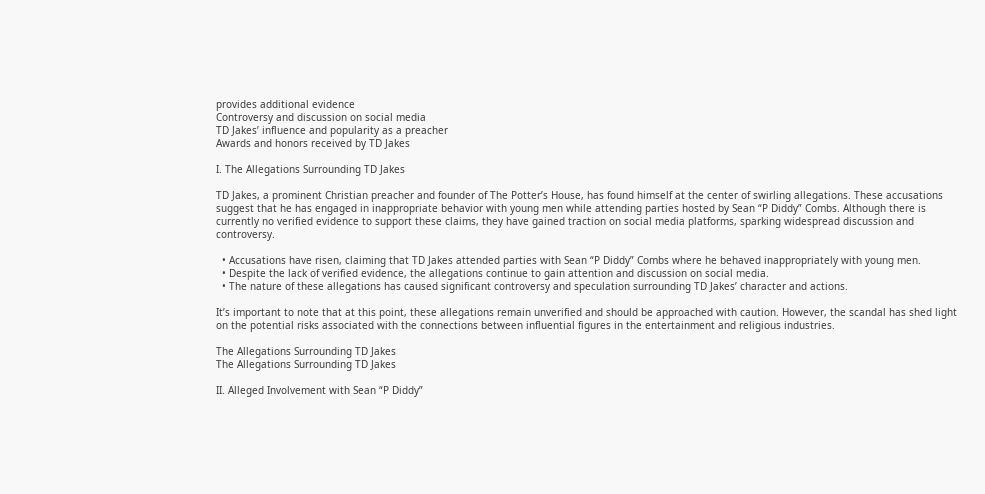provides additional evidence
Controversy and discussion on social media
TD Jakes’ influence and popularity as a preacher
Awards and honors received by TD Jakes

I. The Allegations Surrounding TD Jakes

TD Jakes, a prominent Christian preacher and founder of The Potter’s House, has found himself at the center of swirling allegations. These accusations suggest that he has engaged in inappropriate behavior with young men while attending parties hosted by Sean “P Diddy” Combs. Although there is currently no verified evidence to support these claims, they have gained traction on social media platforms, sparking widespread discussion and controversy.

  • Accusations have risen, claiming that TD Jakes attended parties with Sean “P Diddy” Combs where he behaved inappropriately with young men.
  • Despite the lack of verified evidence, the allegations continue to gain attention and discussion on social media.
  • The nature of these allegations has caused significant controversy and speculation surrounding TD Jakes’ character and actions.

It’s important to note that at this point, these allegations remain unverified and should be approached with caution. However, the scandal has shed light on the potential risks associated with the connections between influential figures in the entertainment and religious industries.

The Allegations Surrounding TD Jakes
The Allegations Surrounding TD Jakes

II. Alleged Involvement with Sean “P Diddy”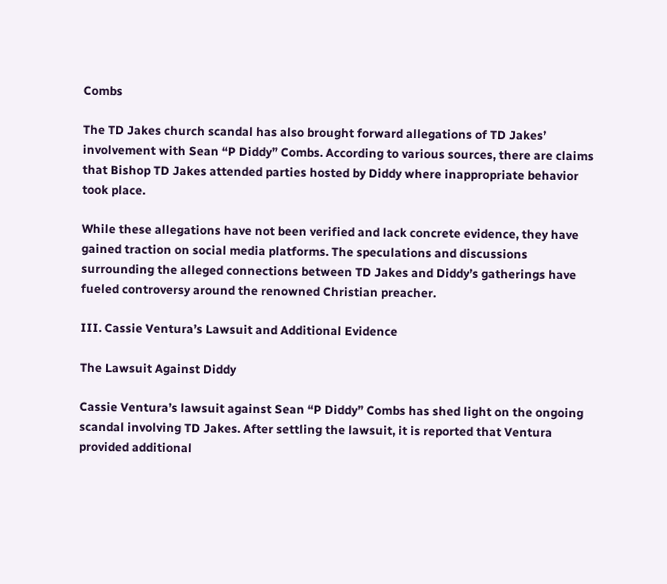Combs

The TD Jakes church scandal has also brought forward allegations of TD Jakes’ involvement with Sean “P Diddy” Combs. According to various sources, there are claims that Bishop TD Jakes attended parties hosted by Diddy where inappropriate behavior took place.

While these allegations have not been verified and lack concrete evidence, they have gained traction on social media platforms. The speculations and discussions surrounding the alleged connections between TD Jakes and Diddy’s gatherings have fueled controversy around the renowned Christian preacher.

III. Cassie Ventura’s Lawsuit and Additional Evidence

The Lawsuit Against Diddy

Cassie Ventura’s lawsuit against Sean “P Diddy” Combs has shed light on the ongoing scandal involving TD Jakes. After settling the lawsuit, it is reported that Ventura provided additional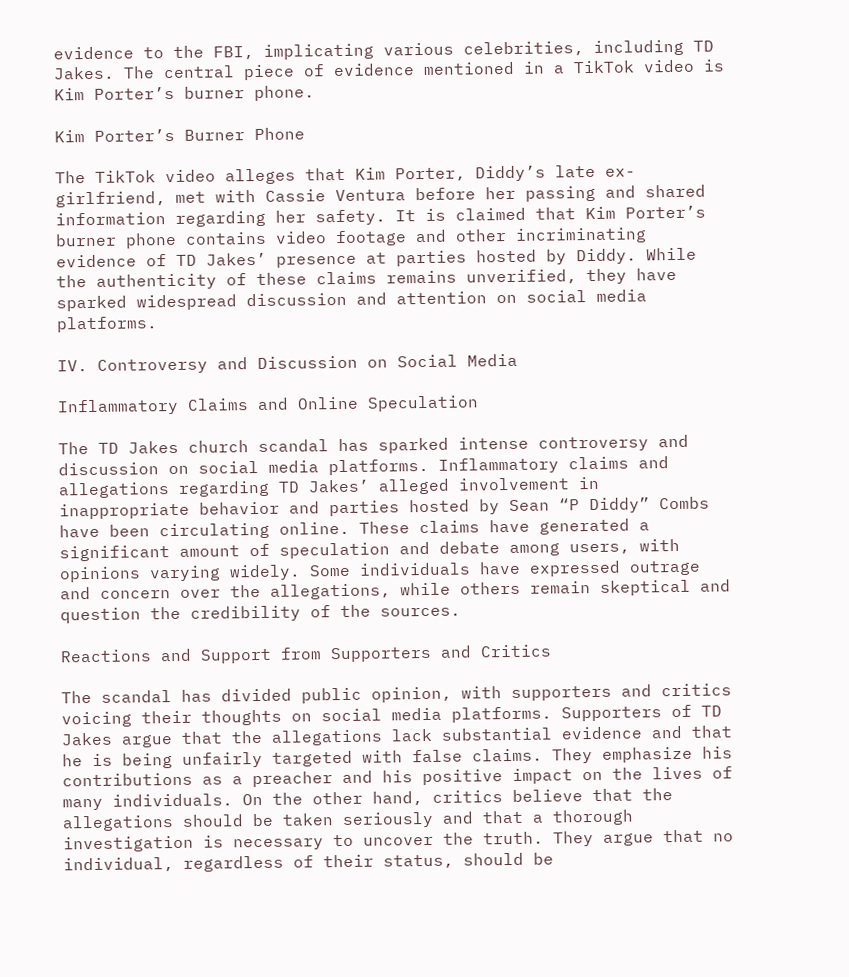evidence to the FBI, implicating various celebrities, including TD Jakes. The central piece of evidence mentioned in a TikTok video is Kim Porter’s burner phone.

Kim Porter’s Burner Phone

The TikTok video alleges that Kim Porter, Diddy’s late ex-girlfriend, met with Cassie Ventura before her passing and shared information regarding her safety. It is claimed that Kim Porter’s burner phone contains video footage and other incriminating evidence of TD Jakes’ presence at parties hosted by Diddy. While the authenticity of these claims remains unverified, they have sparked widespread discussion and attention on social media platforms.

IV. Controversy and Discussion on Social Media

Inflammatory Claims and Online Speculation

The TD Jakes church scandal has sparked intense controversy and discussion on social media platforms. Inflammatory claims and allegations regarding TD Jakes’ alleged involvement in inappropriate behavior and parties hosted by Sean “P Diddy” Combs have been circulating online. These claims have generated a significant amount of speculation and debate among users, with opinions varying widely. Some individuals have expressed outrage and concern over the allegations, while others remain skeptical and question the credibility of the sources.

Reactions and Support from Supporters and Critics

The scandal has divided public opinion, with supporters and critics voicing their thoughts on social media platforms. Supporters of TD Jakes argue that the allegations lack substantial evidence and that he is being unfairly targeted with false claims. They emphasize his contributions as a preacher and his positive impact on the lives of many individuals. On the other hand, critics believe that the allegations should be taken seriously and that a thorough investigation is necessary to uncover the truth. They argue that no individual, regardless of their status, should be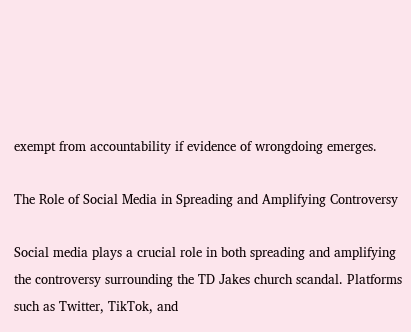exempt from accountability if evidence of wrongdoing emerges.

The Role of Social Media in Spreading and Amplifying Controversy

Social media plays a crucial role in both spreading and amplifying the controversy surrounding the TD Jakes church scandal. Platforms such as Twitter, TikTok, and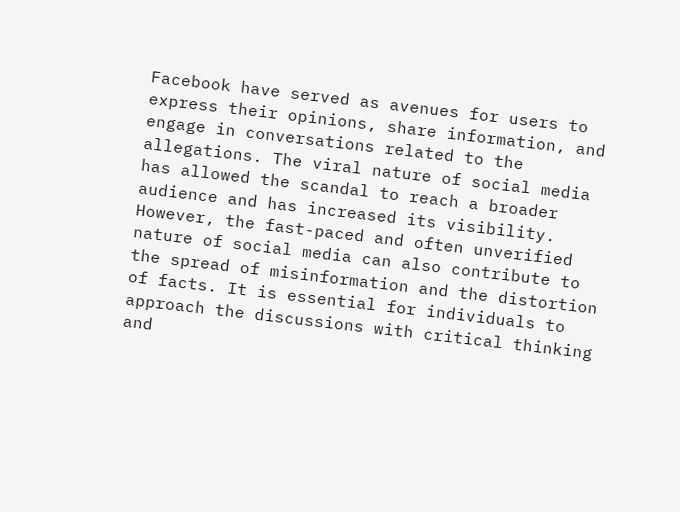Facebook have served as avenues for users to express their opinions, share information, and engage in conversations related to the allegations. The viral nature of social media has allowed the scandal to reach a broader audience and has increased its visibility. However, the fast-paced and often unverified nature of social media can also contribute to the spread of misinformation and the distortion of facts. It is essential for individuals to approach the discussions with critical thinking and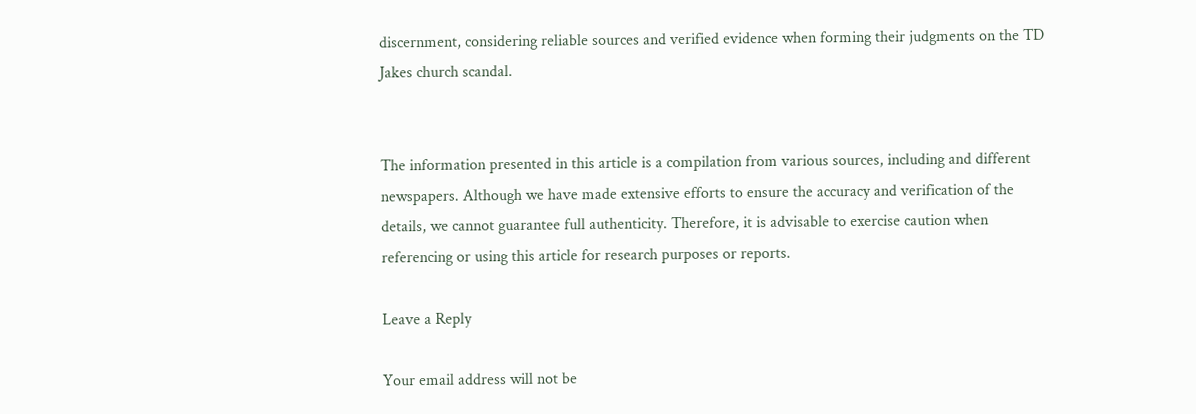discernment, considering reliable sources and verified evidence when forming their judgments on the TD Jakes church scandal.


The information presented in this article is a compilation from various sources, including and different newspapers. Although we have made extensive efforts to ensure the accuracy and verification of the details, we cannot guarantee full authenticity. Therefore, it is advisable to exercise caution when referencing or using this article for research purposes or reports.

Leave a Reply

Your email address will not be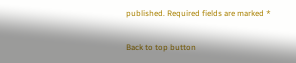published. Required fields are marked *

Back to top button